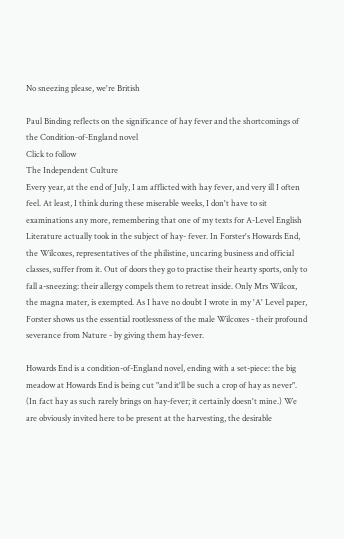No sneezing please, we're British

Paul Binding reflects on the significance of hay fever and the shortcomings of the Condition-of-England novel
Click to follow
The Independent Culture
Every year, at the end of July, I am afflicted with hay fever, and very ill I often feel. At least, I think during these miserable weeks, I don't have to sit examinations any more, remembering that one of my texts for A-Level English Literature actually took in the subject of hay- fever. In Forster's Howards End, the Wilcoxes, representatives of the philistine, uncaring business and official classes, suffer from it. Out of doors they go to practise their hearty sports, only to fall a-sneezing: their allergy compels them to retreat inside. Only Mrs Wilcox, the magna mater, is exempted. As I have no doubt I wrote in my 'A' Level paper, Forster shows us the essential rootlessness of the male Wilcoxes - their profound severance from Nature - by giving them hay-fever.

Howards End is a condition-of-England novel, ending with a set-piece: the big meadow at Howards End is being cut "and it'll be such a crop of hay as never". (In fact hay as such rarely brings on hay-fever; it certainly doesn't mine.) We are obviously invited here to be present at the harvesting, the desirable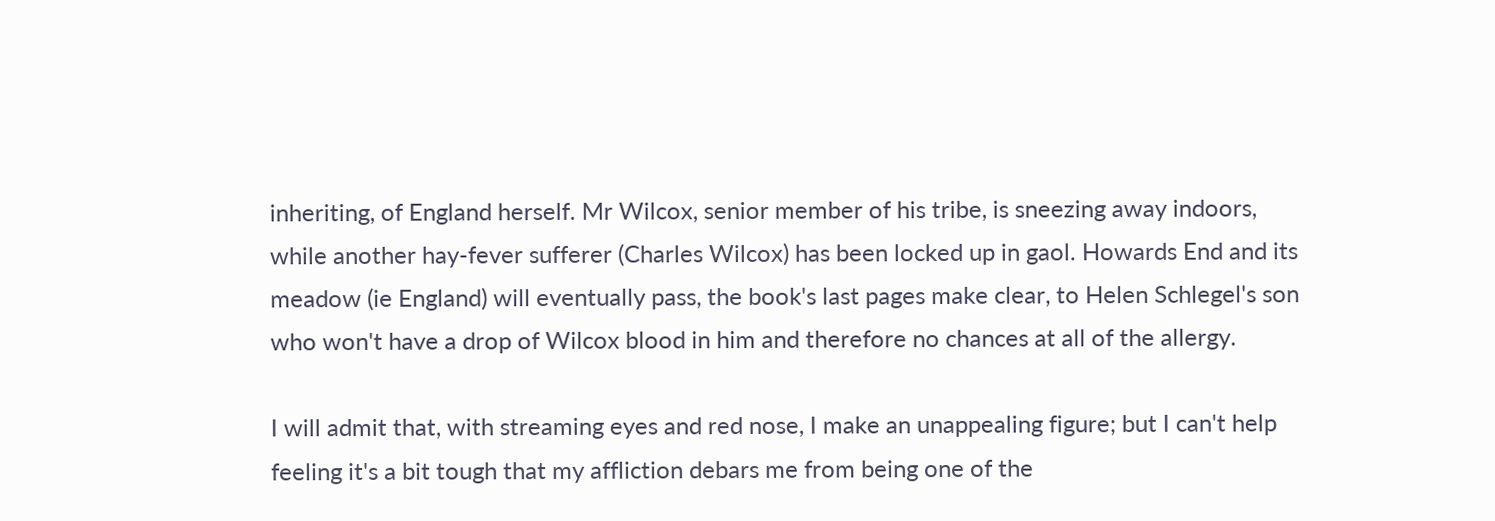inheriting, of England herself. Mr Wilcox, senior member of his tribe, is sneezing away indoors, while another hay-fever sufferer (Charles Wilcox) has been locked up in gaol. Howards End and its meadow (ie England) will eventually pass, the book's last pages make clear, to Helen Schlegel's son who won't have a drop of Wilcox blood in him and therefore no chances at all of the allergy.

I will admit that, with streaming eyes and red nose, I make an unappealing figure; but I can't help feeling it's a bit tough that my affliction debars me from being one of the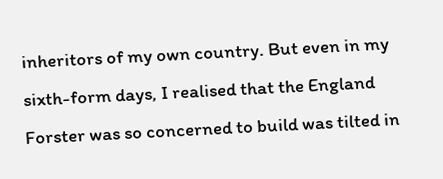inheritors of my own country. But even in my sixth-form days, I realised that the England Forster was so concerned to build was tilted in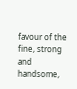favour of the fine, strong and handsome,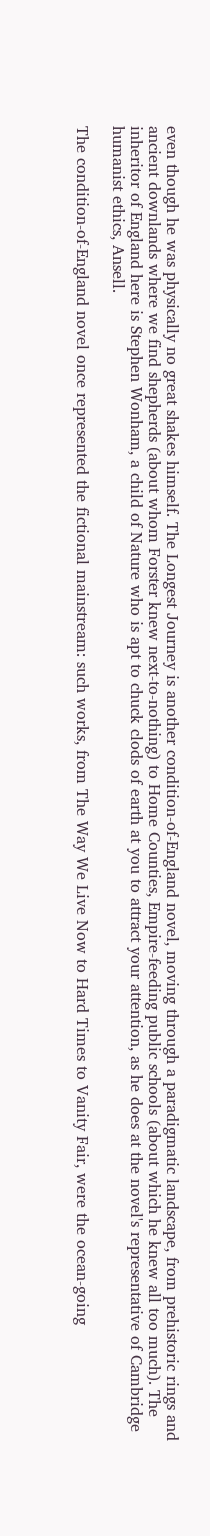even though he was physically no great shakes himself. The Longest Journey is another condition-of-England novel, moving through a paradigmatic landscape, from prehistoric rings and ancient downlands where we find shepherds (about whom Forster knew next-to-nothing) to Home Counties, Empire-feeding public schools (about which he knew all too much). The inheritor of England here is Stephen Wonham, a child of Nature who is apt to chuck clods of earth at you to attract your attention, as he does at the novel's representative of Cambridge humanist ethics, Ansell.

The condition-of-England novel once represented the fictional mainstream: such works, from The Way We Live Now to Hard Times to Vanity Fair, were the ocean-going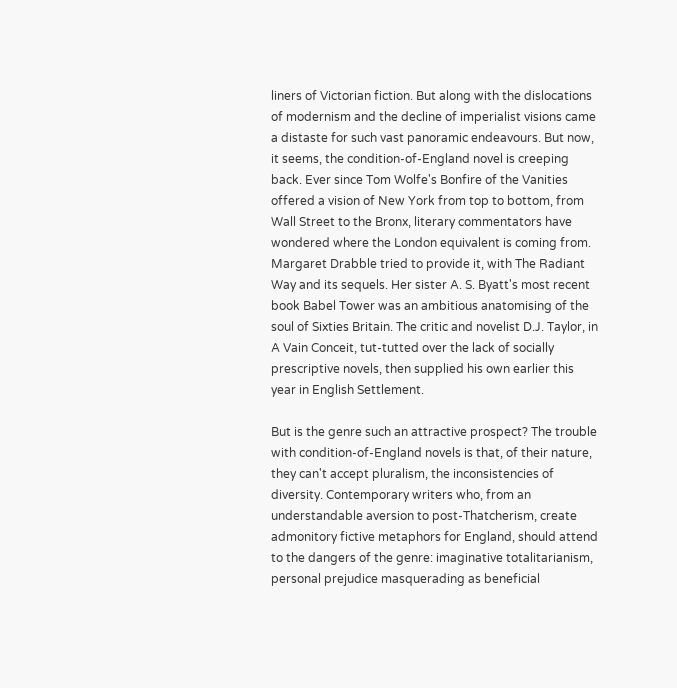liners of Victorian fiction. But along with the dislocations of modernism and the decline of imperialist visions came a distaste for such vast panoramic endeavours. But now, it seems, the condition-of-England novel is creeping back. Ever since Tom Wolfe's Bonfire of the Vanities offered a vision of New York from top to bottom, from Wall Street to the Bronx, literary commentators have wondered where the London equivalent is coming from. Margaret Drabble tried to provide it, with The Radiant Way and its sequels. Her sister A. S. Byatt's most recent book Babel Tower was an ambitious anatomising of the soul of Sixties Britain. The critic and novelist D.J. Taylor, in A Vain Conceit, tut-tutted over the lack of socially prescriptive novels, then supplied his own earlier this year in English Settlement.

But is the genre such an attractive prospect? The trouble with condition-of-England novels is that, of their nature, they can't accept pluralism, the inconsistencies of diversity. Contemporary writers who, from an understandable aversion to post-Thatcherism, create admonitory fictive metaphors for England, should attend to the dangers of the genre: imaginative totalitarianism, personal prejudice masquerading as beneficial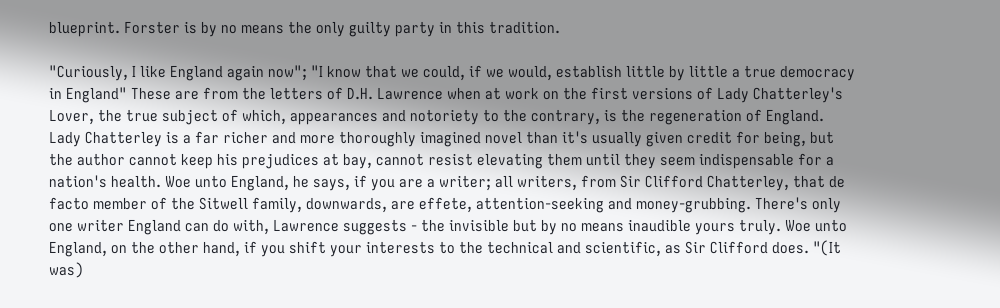blueprint. Forster is by no means the only guilty party in this tradition.

"Curiously, I like England again now"; "I know that we could, if we would, establish little by little a true democracy in England" These are from the letters of D.H. Lawrence when at work on the first versions of Lady Chatterley's Lover, the true subject of which, appearances and notoriety to the contrary, is the regeneration of England. Lady Chatterley is a far richer and more thoroughly imagined novel than it's usually given credit for being, but the author cannot keep his prejudices at bay, cannot resist elevating them until they seem indispensable for a nation's health. Woe unto England, he says, if you are a writer; all writers, from Sir Clifford Chatterley, that de facto member of the Sitwell family, downwards, are effete, attention-seeking and money-grubbing. There's only one writer England can do with, Lawrence suggests - the invisible but by no means inaudible yours truly. Woe unto England, on the other hand, if you shift your interests to the technical and scientific, as Sir Clifford does. "(It was)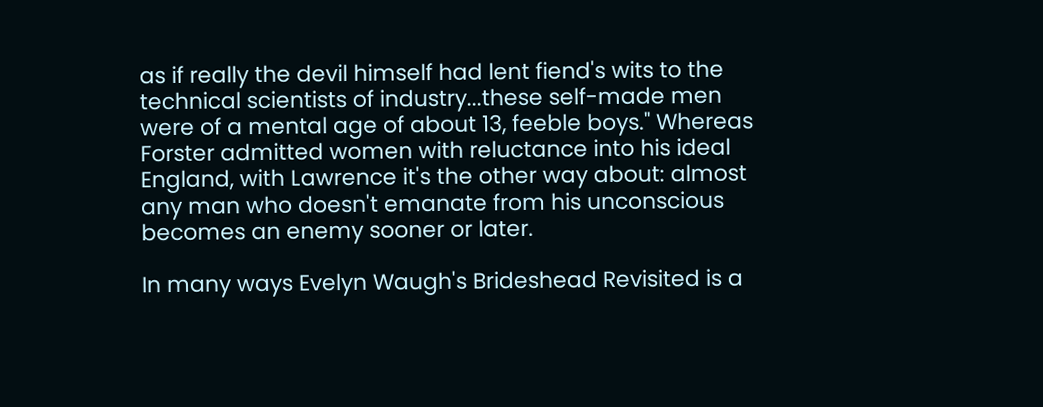as if really the devil himself had lent fiend's wits to the technical scientists of industry...these self-made men were of a mental age of about 13, feeble boys." Whereas Forster admitted women with reluctance into his ideal England, with Lawrence it's the other way about: almost any man who doesn't emanate from his unconscious becomes an enemy sooner or later.

In many ways Evelyn Waugh's Brideshead Revisited is a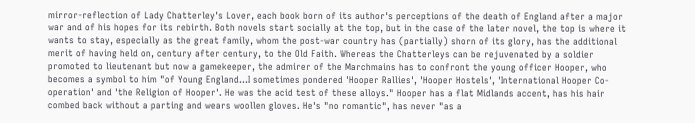mirror-reflection of Lady Chatterley's Lover, each book born of its author's perceptions of the death of England after a major war and of his hopes for its rebirth. Both novels start socially at the top, but in the case of the later novel, the top is where it wants to stay, especially as the great family, whom the post-war country has (partially) shorn of its glory, has the additional merit of having held on, century after century, to the Old Faith. Whereas the Chatterleys can be rejuvenated by a soldier promoted to lieutenant but now a gamekeeper, the admirer of the Marchmains has to confront the young officer Hooper, who becomes a symbol to him "of Young England...I sometimes pondered 'Hooper Rallies', 'Hooper Hostels', 'International Hooper Co-operation' and 'the Religion of Hooper'. He was the acid test of these alloys." Hooper has a flat Midlands accent, has his hair combed back without a parting and wears woollen gloves. He's "no romantic", has never "as a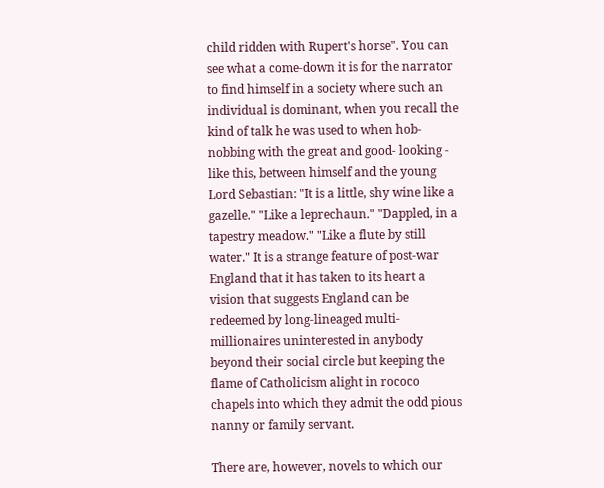child ridden with Rupert's horse". You can see what a come-down it is for the narrator to find himself in a society where such an individual is dominant, when you recall the kind of talk he was used to when hob-nobbing with the great and good- looking - like this, between himself and the young Lord Sebastian: "It is a little, shy wine like a gazelle." "Like a leprechaun." "Dappled, in a tapestry meadow." "Like a flute by still water." It is a strange feature of post-war England that it has taken to its heart a vision that suggests England can be redeemed by long-lineaged multi-millionaires uninterested in anybody beyond their social circle but keeping the flame of Catholicism alight in rococo chapels into which they admit the odd pious nanny or family servant.

There are, however, novels to which our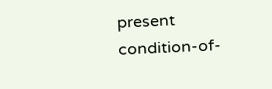present condition-of-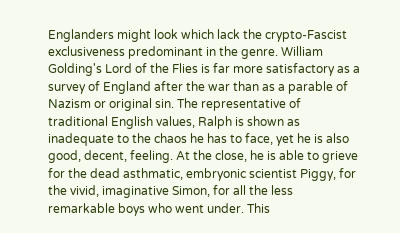Englanders might look which lack the crypto-Fascist exclusiveness predominant in the genre. William Golding's Lord of the Flies is far more satisfactory as a survey of England after the war than as a parable of Nazism or original sin. The representative of traditional English values, Ralph is shown as inadequate to the chaos he has to face, yet he is also good, decent, feeling. At the close, he is able to grieve for the dead asthmatic, embryonic scientist Piggy, for the vivid, imaginative Simon, for all the less remarkable boys who went under. This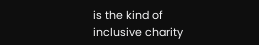is the kind of inclusive charity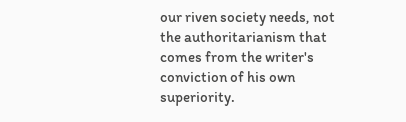our riven society needs, not the authoritarianism that comes from the writer's conviction of his own superiority.